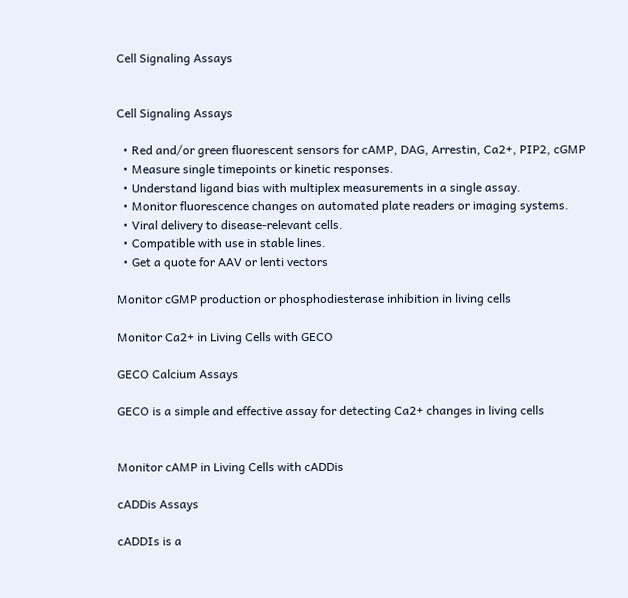Cell Signaling Assays


Cell Signaling Assays

  • Red and/or green fluorescent sensors for cAMP, DAG, Arrestin, Ca2+, PIP2, cGMP
  • Measure single timepoints or kinetic responses.
  • Understand ligand bias with multiplex measurements in a single assay.
  • Monitor fluorescence changes on automated plate readers or imaging systems.
  • Viral delivery to disease-relevant cells.
  • Compatible with use in stable lines.
  • Get a quote for AAV or lenti vectors

Monitor cGMP production or phosphodiesterase inhibition in living cells

Monitor Ca2+ in Living Cells with GECO

GECO Calcium Assays

GECO is a simple and effective assay for detecting Ca2+ changes in living cells


Monitor cAMP in Living Cells with cADDis

cADDis Assays

cADDIs is a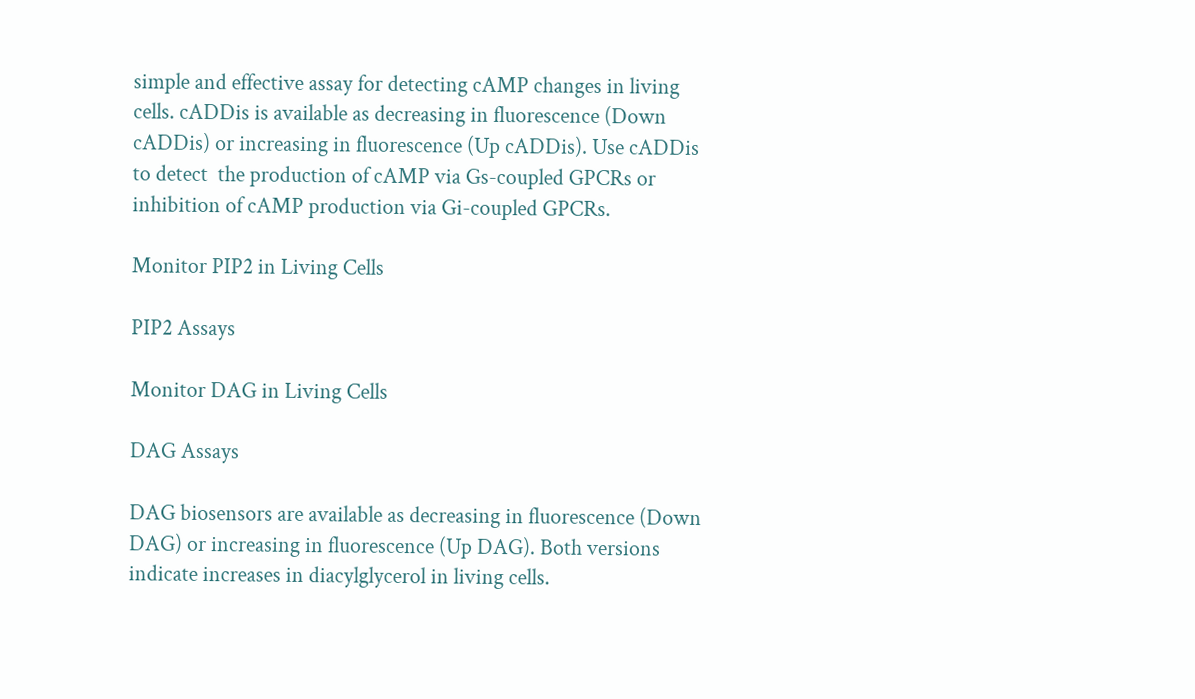simple and effective assay for detecting cAMP changes in living cells. cADDis is available as decreasing in fluorescence (Down cADDis) or increasing in fluorescence (Up cADDis). Use cADDis to detect  the production of cAMP via Gs-coupled GPCRs or inhibition of cAMP production via Gi-coupled GPCRs.

Monitor PIP2 in Living Cells

PIP2 Assays

Monitor DAG in Living Cells

DAG Assays

DAG biosensors are available as decreasing in fluorescence (Down DAG) or increasing in fluorescence (Up DAG). Both versions indicate increases in diacylglycerol in living cells.